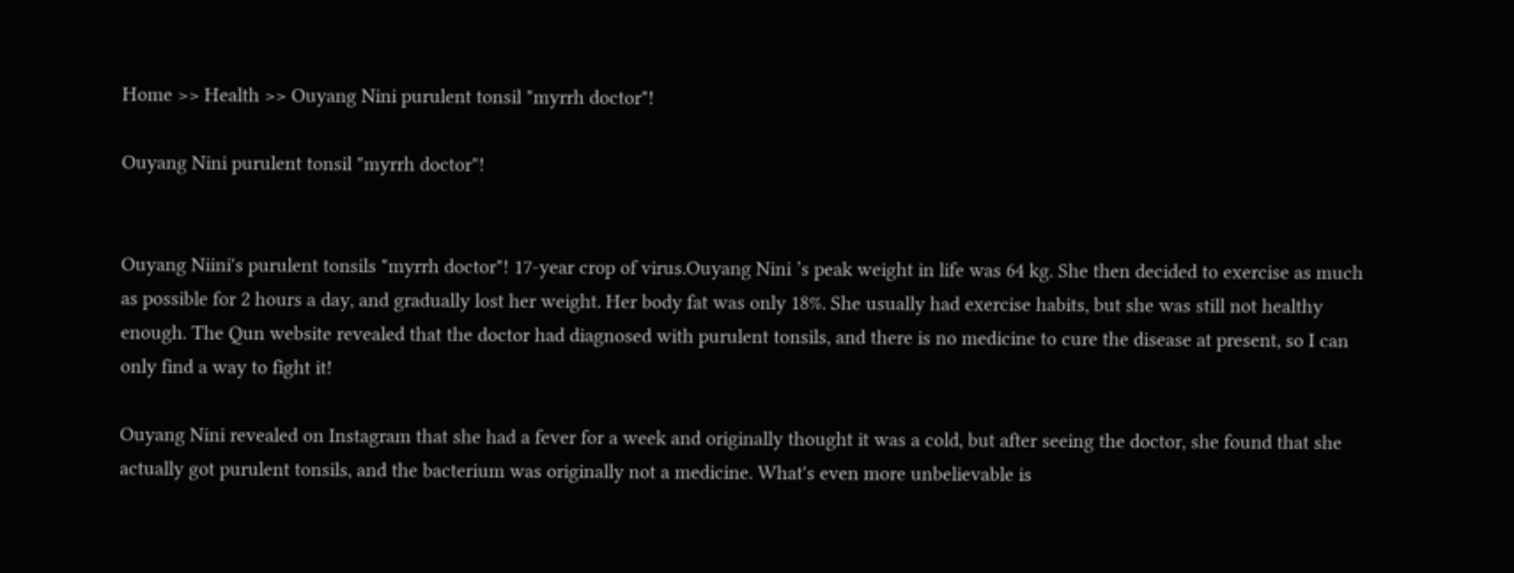Home >> Health >> Ouyang Nini purulent tonsil "myrrh doctor"!

Ouyang Nini purulent tonsil "myrrh doctor"!


Ouyang Niini's purulent tonsils "myrrh doctor"! 17-year crop of virus.Ouyang Nini ’s peak weight in life was 64 kg. She then decided to exercise as much as possible for 2 hours a day, and gradually lost her weight. Her body fat was only 18%. She usually had exercise habits, but she was still not healthy enough. The Qun website revealed that the doctor had diagnosed with purulent tonsils, and there is no medicine to cure the disease at present, so I can only find a way to fight it!

Ouyang Nini revealed on Instagram that she had a fever for a week and originally thought it was a cold, but after seeing the doctor, she found that she actually got purulent tonsils, and the bacterium was originally not a medicine. What's even more unbelievable is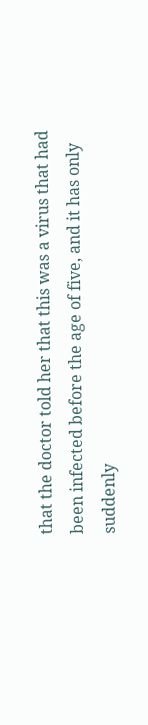that the doctor told her that this was a virus that had been infected before the age of five, and it has only suddenly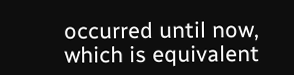occurred until now, which is equivalent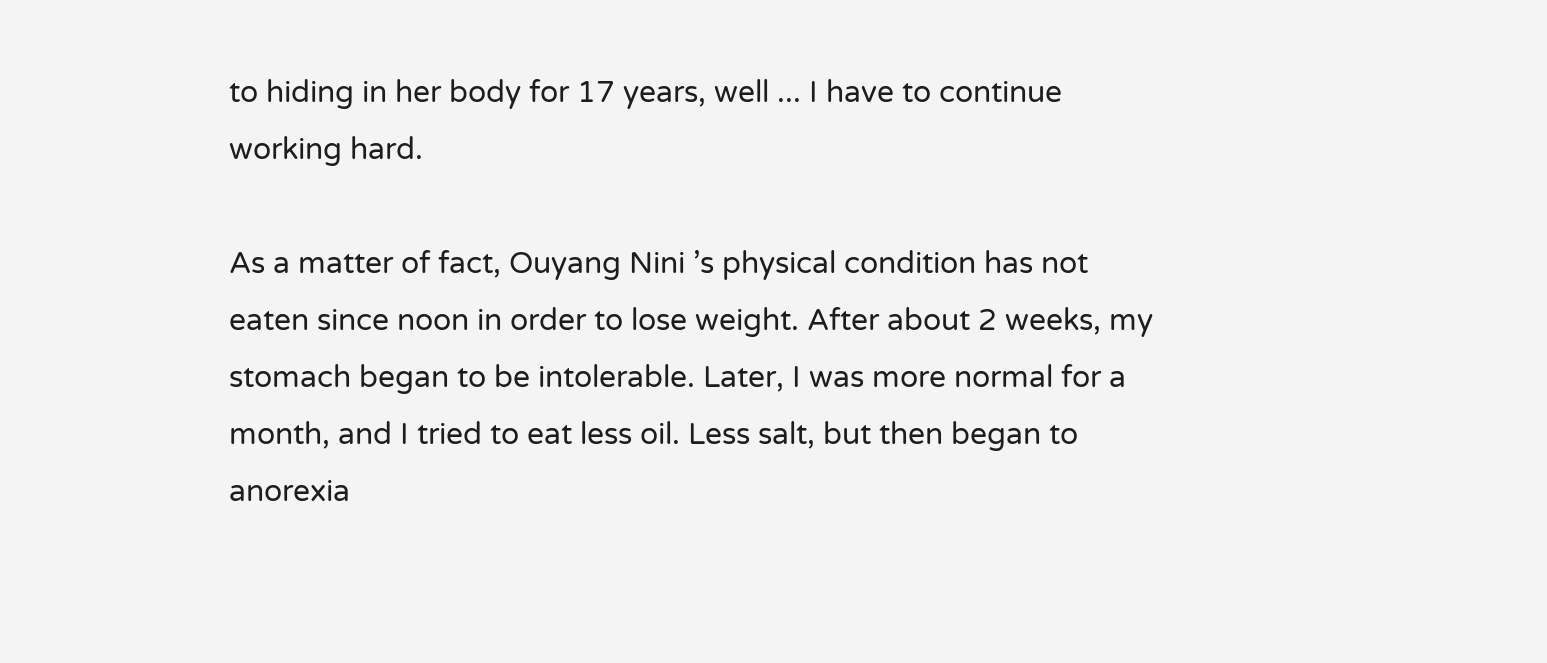to hiding in her body for 17 years, well ... I have to continue working hard.

As a matter of fact, Ouyang Nini ’s physical condition has not eaten since noon in order to lose weight. After about 2 weeks, my stomach began to be intolerable. Later, I was more normal for a month, and I tried to eat less oil. Less salt, but then began to anorexia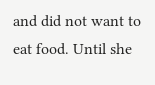and did not want to eat food. Until she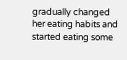gradually changed her eating habits and started eating some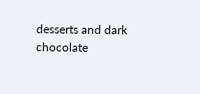desserts and dark chocolate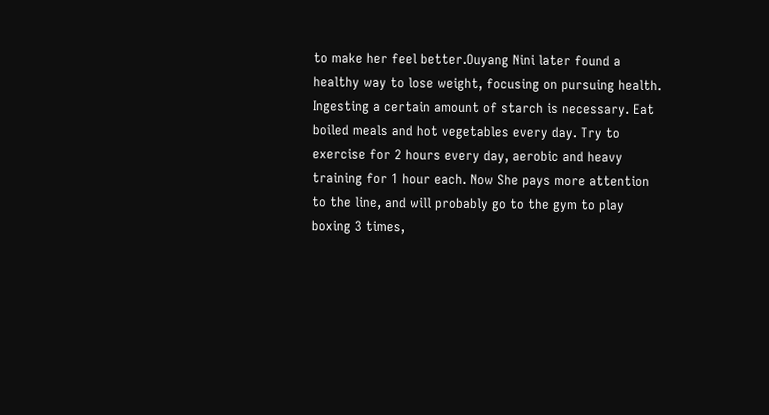to make her feel better.Ouyang Nini later found a healthy way to lose weight, focusing on pursuing health. Ingesting a certain amount of starch is necessary. Eat boiled meals and hot vegetables every day. Try to exercise for 2 hours every day, aerobic and heavy training for 1 hour each. Now She pays more attention to the line, and will probably go to the gym to play boxing 3 times,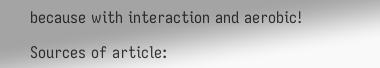because with interaction and aerobic!

Sources of article: